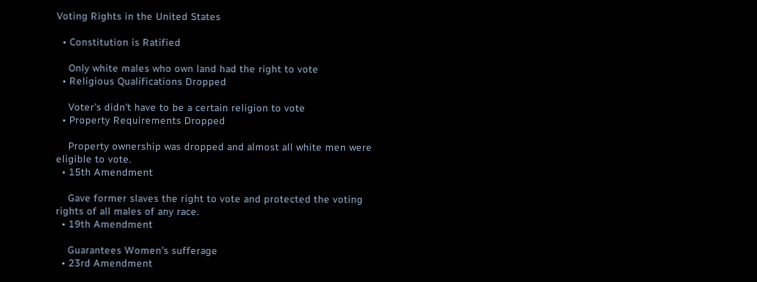Voting Rights in the United States

  • Constitution is Ratified

    Only white males who own land had the right to vote
  • Religious Qualifications Dropped

    Voter's didn't have to be a certain religion to vote
  • Property Requirements Dropped

    Property ownership was dropped and almost all white men were eligible to vote.
  • 15th Amendment

    Gave former slaves the right to vote and protected the voting rights of all males of any race.
  • 19th Amendment

    Guarantees Women's sufferage
  • 23rd Amendment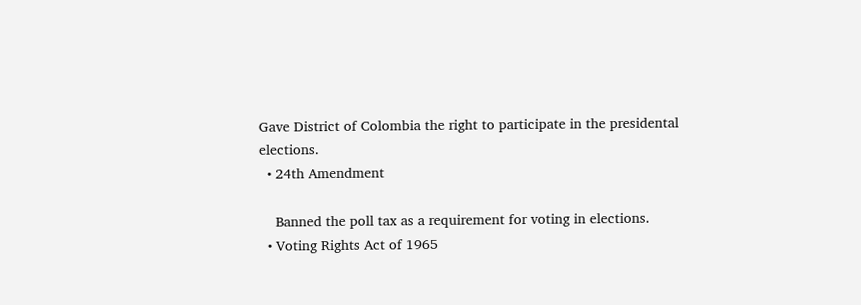Gave District of Colombia the right to participate in the presidental elections.
  • 24th Amendment

    Banned the poll tax as a requirement for voting in elections.
  • Voting Rights Act of 1965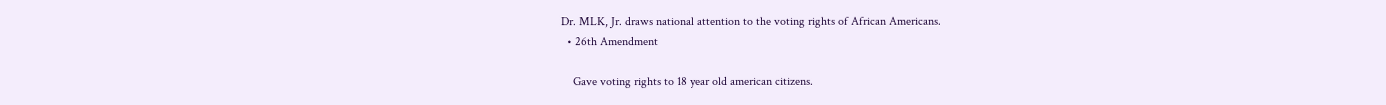Dr. MLK, Jr. draws national attention to the voting rights of African Americans.
  • 26th Amendment

    Gave voting rights to 18 year old american citizens.